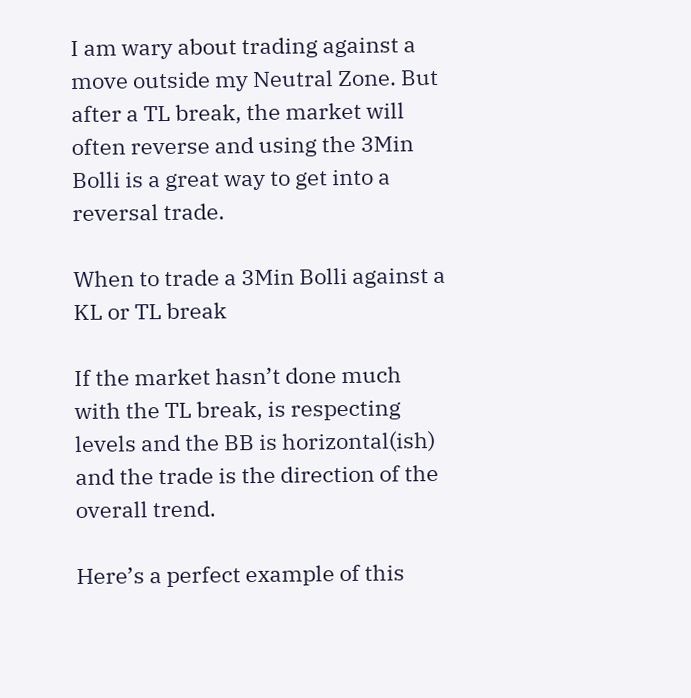I am wary about trading against a move outside my Neutral Zone. But after a TL break, the market will often reverse and using the 3Min Bolli is a great way to get into a reversal trade.

When to trade a 3Min Bolli against a KL or TL break

If the market hasn’t done much with the TL break, is respecting levels and the BB is horizontal(ish) and the trade is the direction of the overall trend.

Here’s a perfect example of this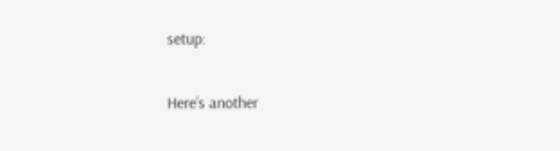setup:

Here’s another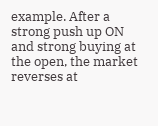example. After a strong push up ON and strong buying at the open, the market reverses at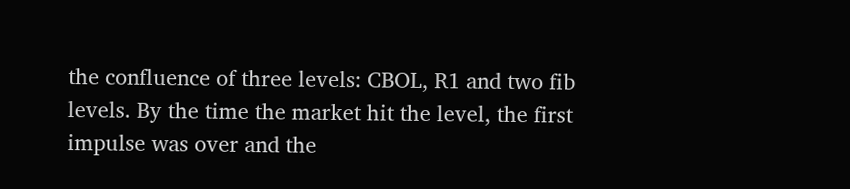the confluence of three levels: CBOL, R1 and two fib levels. By the time the market hit the level, the first impulse was over and the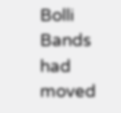Bolli Bands had moved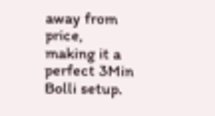away from price, making it a perfect 3Min Bolli setup.